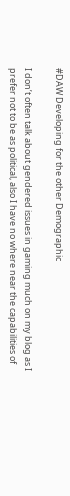#DAW Developing for the other Demographic

I don’t often talk about gendered issues in gaming much on my blog as I prefer not to be as political, also I have no where near the capabilities of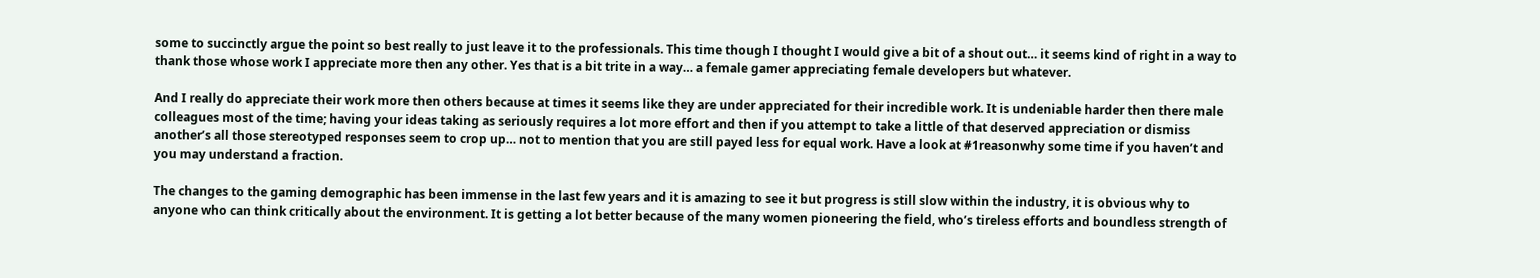some to succinctly argue the point so best really to just leave it to the professionals. This time though I thought I would give a bit of a shout out… it seems kind of right in a way to thank those whose work I appreciate more then any other. Yes that is a bit trite in a way… a female gamer appreciating female developers but whatever.

And I really do appreciate their work more then others because at times it seems like they are under appreciated for their incredible work. It is undeniable harder then there male colleagues most of the time; having your ideas taking as seriously requires a lot more effort and then if you attempt to take a little of that deserved appreciation or dismiss another’s all those stereotyped responses seem to crop up… not to mention that you are still payed less for equal work. Have a look at #1reasonwhy some time if you haven’t and you may understand a fraction.

The changes to the gaming demographic has been immense in the last few years and it is amazing to see it but progress is still slow within the industry, it is obvious why to anyone who can think critically about the environment. It is getting a lot better because of the many women pioneering the field, who’s tireless efforts and boundless strength of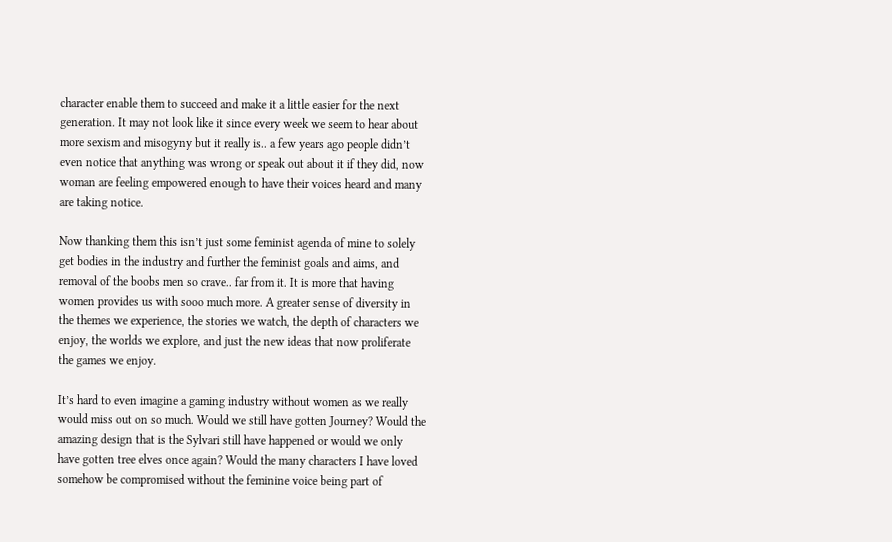character enable them to succeed and make it a little easier for the next generation. It may not look like it since every week we seem to hear about more sexism and misogyny but it really is.. a few years ago people didn’t even notice that anything was wrong or speak out about it if they did, now woman are feeling empowered enough to have their voices heard and many are taking notice.

Now thanking them this isn’t just some feminist agenda of mine to solely get bodies in the industry and further the feminist goals and aims, and removal of the boobs men so crave.. far from it. It is more that having women provides us with sooo much more. A greater sense of diversity in the themes we experience, the stories we watch, the depth of characters we enjoy, the worlds we explore, and just the new ideas that now proliferate the games we enjoy.

It’s hard to even imagine a gaming industry without women as we really would miss out on so much. Would we still have gotten Journey? Would the amazing design that is the Sylvari still have happened or would we only have gotten tree elves once again? Would the many characters I have loved somehow be compromised without the feminine voice being part of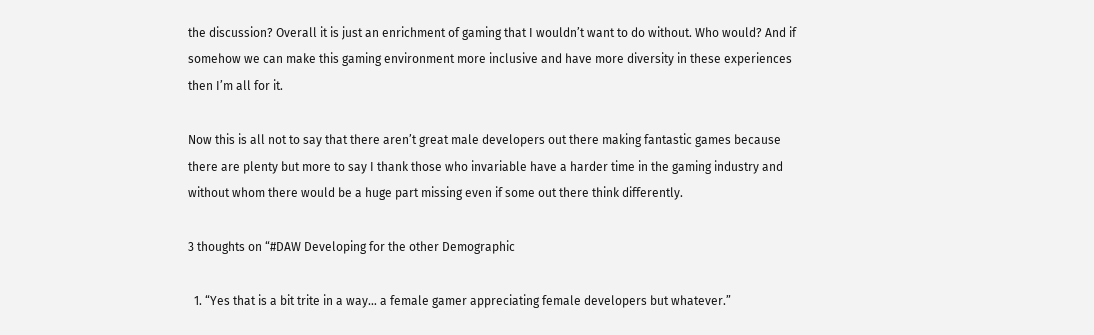the discussion? Overall it is just an enrichment of gaming that I wouldn’t want to do without. Who would? And if somehow we can make this gaming environment more inclusive and have more diversity in these experiences then I’m all for it.

Now this is all not to say that there aren’t great male developers out there making fantastic games because there are plenty but more to say I thank those who invariable have a harder time in the gaming industry and without whom there would be a huge part missing even if some out there think differently.

3 thoughts on “#DAW Developing for the other Demographic

  1. “Yes that is a bit trite in a way… a female gamer appreciating female developers but whatever.”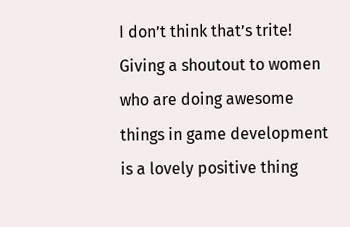I don’t think that’s trite! Giving a shoutout to women who are doing awesome things in game development is a lovely positive thing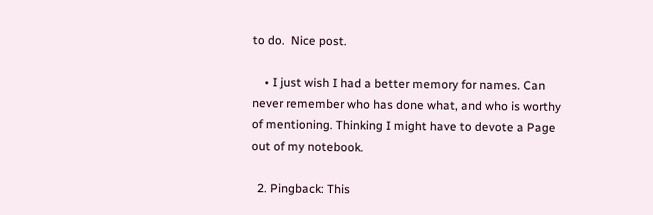to do.  Nice post.

    • I just wish I had a better memory for names. Can never remember who has done what, and who is worthy of mentioning. Thinking I might have to devote a Page out of my notebook.

  2. Pingback: This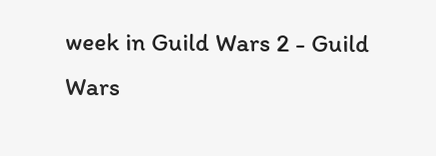week in Guild Wars 2 - Guild Wars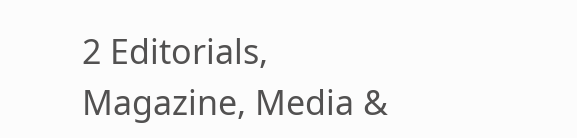2 Editorials, Magazine, Media &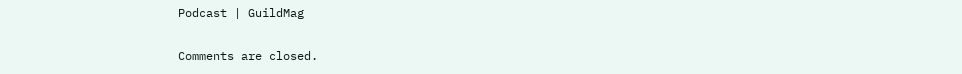Podcast | GuildMag

Comments are closed.